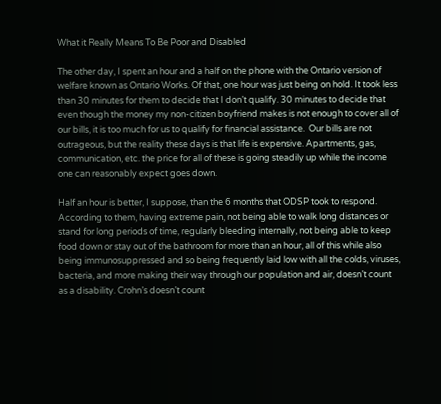What it Really Means To Be Poor and Disabled

The other day, I spent an hour and a half on the phone with the Ontario version of welfare known as Ontario Works. Of that, one hour was just being on hold. It took less than 30 minutes for them to decide that I don’t qualify. 30 minutes to decide that even though the money my non-citizen boyfriend makes is not enough to cover all of our bills, it is too much for us to qualify for financial assistance.  Our bills are not outrageous, but the reality these days is that life is expensive. Apartments, gas, communication, etc. the price for all of these is going steadily up while the income one can reasonably expect goes down.

Half an hour is better, I suppose, than the 6 months that ODSP took to respond. According to them, having extreme pain, not being able to walk long distances or stand for long periods of time, regularly bleeding internally, not being able to keep food down or stay out of the bathroom for more than an hour, all of this while also being immunosuppressed and so being frequently laid low with all the colds, viruses, bacteria, and more making their way through our population and air, doesn’t count as a disability. Crohn’s doesn’t count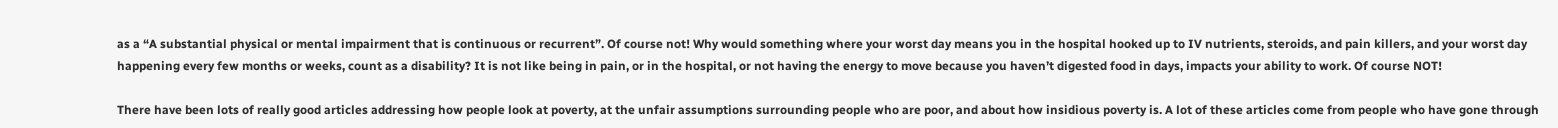as a “A substantial physical or mental impairment that is continuous or recurrent”. Of course not! Why would something where your worst day means you in the hospital hooked up to IV nutrients, steroids, and pain killers, and your worst day happening every few months or weeks, count as a disability? It is not like being in pain, or in the hospital, or not having the energy to move because you haven’t digested food in days, impacts your ability to work. Of course NOT!

There have been lots of really good articles addressing how people look at poverty, at the unfair assumptions surrounding people who are poor, and about how insidious poverty is. A lot of these articles come from people who have gone through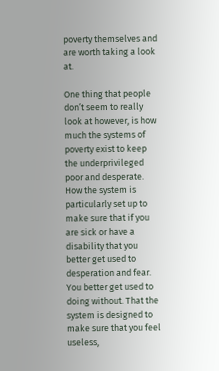poverty themselves and are worth taking a look at.

One thing that people don’t seem to really look at however, is how much the systems of poverty exist to keep the underprivileged poor and desperate. How the system is particularly set up to make sure that if you are sick or have a disability that you better get used to desperation and fear. You better get used to doing without. That the system is designed to make sure that you feel useless,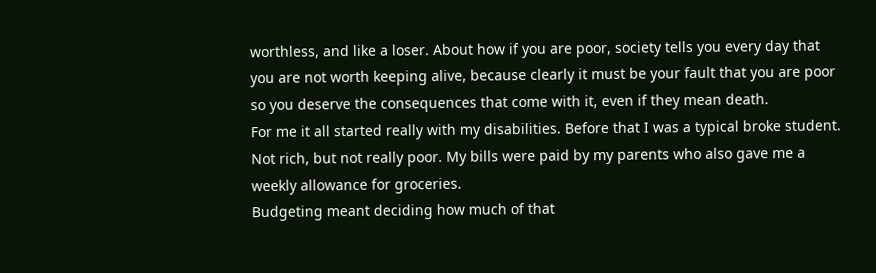worthless, and like a loser. About how if you are poor, society tells you every day that you are not worth keeping alive, because clearly it must be your fault that you are poor so you deserve the consequences that come with it, even if they mean death.
For me it all started really with my disabilities. Before that I was a typical broke student. Not rich, but not really poor. My bills were paid by my parents who also gave me a weekly allowance for groceries.
Budgeting meant deciding how much of that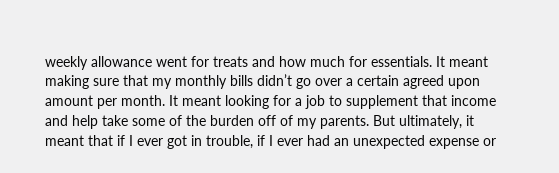weekly allowance went for treats and how much for essentials. It meant making sure that my monthly bills didn’t go over a certain agreed upon amount per month. It meant looking for a job to supplement that income and help take some of the burden off of my parents. But ultimately, it meant that if I ever got in trouble, if I ever had an unexpected expense or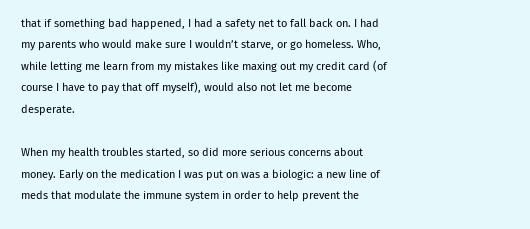that if something bad happened, I had a safety net to fall back on. I had my parents who would make sure I wouldn’t starve, or go homeless. Who, while letting me learn from my mistakes like maxing out my credit card (of course I have to pay that off myself), would also not let me become desperate.

When my health troubles started, so did more serious concerns about money. Early on the medication I was put on was a biologic: a new line of meds that modulate the immune system in order to help prevent the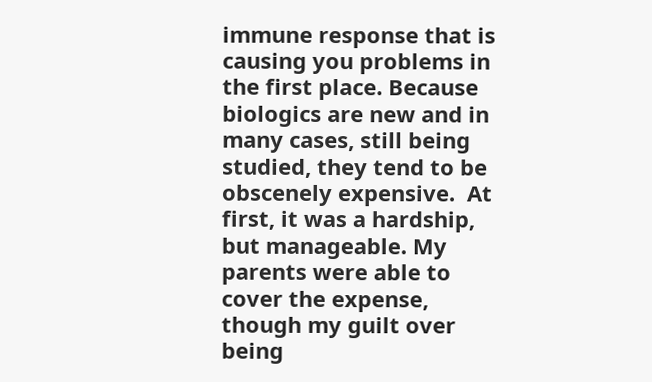immune response that is causing you problems in the first place. Because biologics are new and in many cases, still being studied, they tend to be obscenely expensive.  At first, it was a hardship, but manageable. My parents were able to cover the expense, though my guilt over being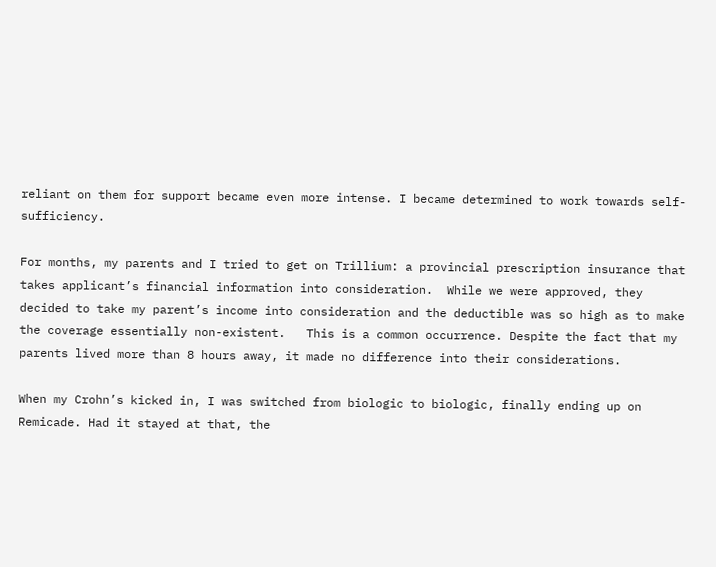reliant on them for support became even more intense. I became determined to work towards self-sufficiency.

For months, my parents and I tried to get on Trillium: a provincial prescription insurance that takes applicant’s financial information into consideration.  While we were approved, they decided to take my parent’s income into consideration and the deductible was so high as to make the coverage essentially non-existent.   This is a common occurrence. Despite the fact that my parents lived more than 8 hours away, it made no difference into their considerations.

When my Crohn’s kicked in, I was switched from biologic to biologic, finally ending up on Remicade. Had it stayed at that, the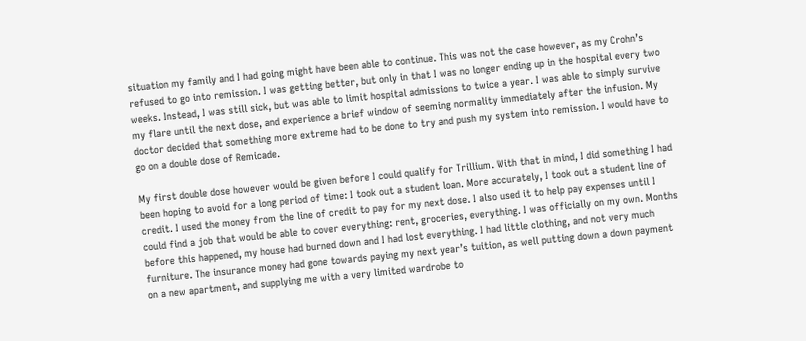situation my family and I had going might have been able to continue. This was not the case however, as my Crohn’s refused to go into remission. I was getting better, but only in that I was no longer ending up in the hospital every two weeks. Instead, I was still sick, but was able to limit hospital admissions to twice a year. I was able to simply survive my flare until the next dose, and experience a brief window of seeming normality immediately after the infusion. My doctor decided that something more extreme had to be done to try and push my system into remission. I would have to go on a double dose of Remicade.

My first double dose however would be given before I could qualify for Trillium. With that in mind, I did something I had been hoping to avoid for a long period of time: I took out a student loan. More accurately, I took out a student line of credit. I used the money from the line of credit to pay for my next dose. I also used it to help pay expenses until I could find a job that would be able to cover everything: rent, groceries, everything. I was officially on my own. Months before this happened, my house had burned down and I had lost everything. I had little clothing, and not very much furniture. The insurance money had gone towards paying my next year’s tuition, as well putting down a down payment on a new apartment, and supplying me with a very limited wardrobe to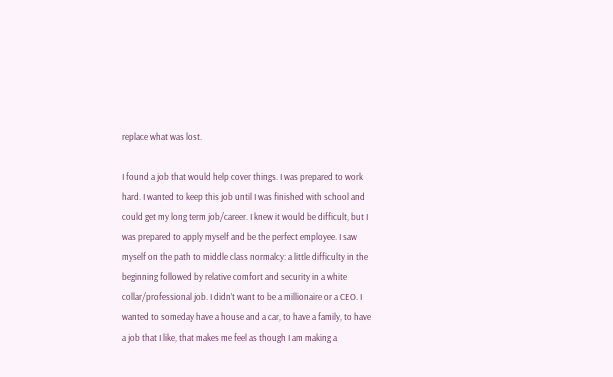replace what was lost.

I found a job that would help cover things. I was prepared to work hard. I wanted to keep this job until I was finished with school and could get my long term job/career. I knew it would be difficult, but I was prepared to apply myself and be the perfect employee. I saw myself on the path to middle class normalcy: a little difficulty in the beginning followed by relative comfort and security in a white collar/professional job. I didn’t want to be a millionaire or a CEO. I wanted to someday have a house and a car, to have a family, to have a job that I like, that makes me feel as though I am making a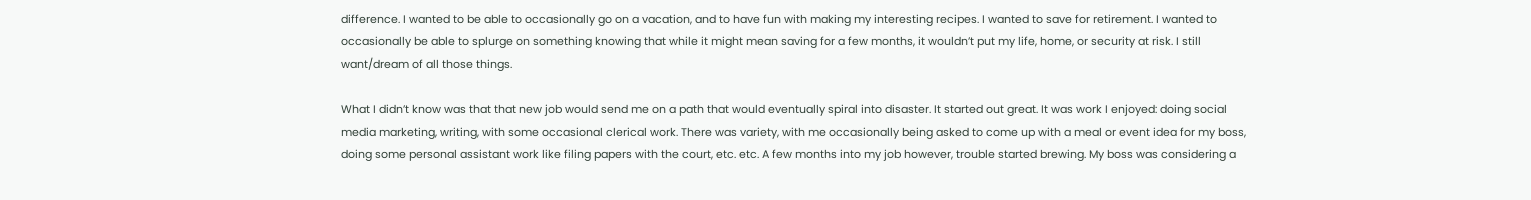difference. I wanted to be able to occasionally go on a vacation, and to have fun with making my interesting recipes. I wanted to save for retirement. I wanted to occasionally be able to splurge on something knowing that while it might mean saving for a few months, it wouldn’t put my life, home, or security at risk. I still want/dream of all those things.

What I didn’t know was that that new job would send me on a path that would eventually spiral into disaster. It started out great. It was work I enjoyed: doing social media marketing, writing, with some occasional clerical work. There was variety, with me occasionally being asked to come up with a meal or event idea for my boss, doing some personal assistant work like filing papers with the court, etc. etc. A few months into my job however, trouble started brewing. My boss was considering a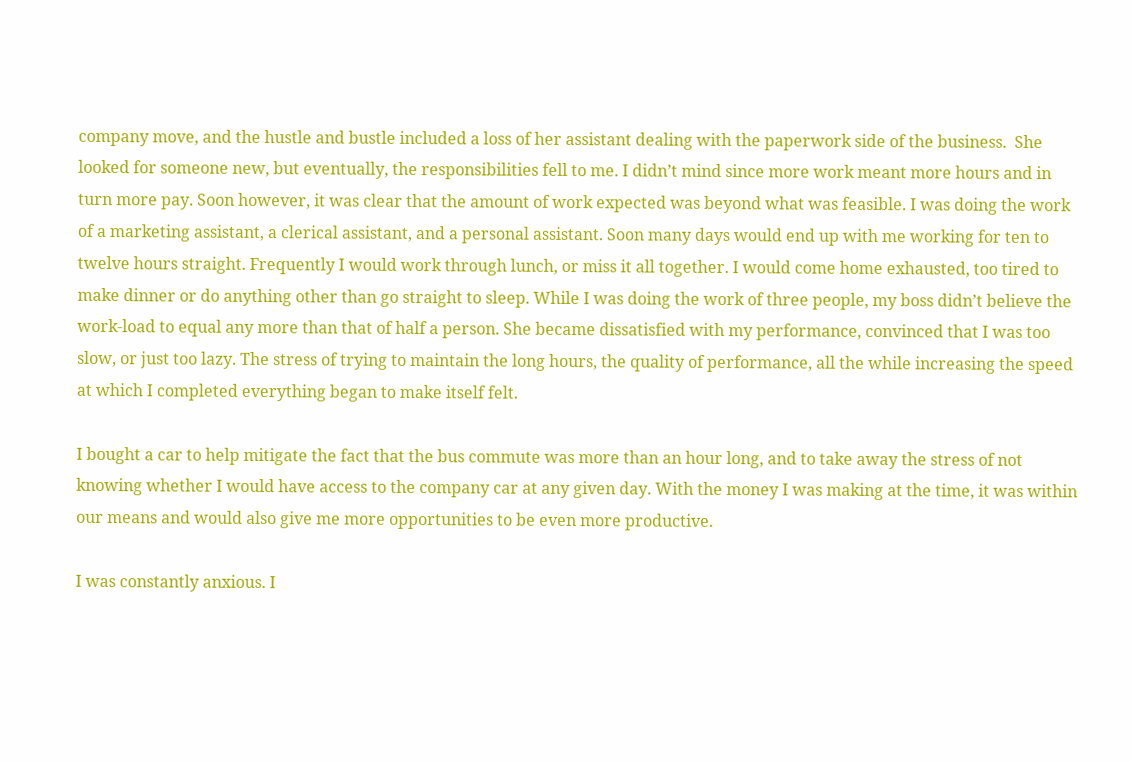company move, and the hustle and bustle included a loss of her assistant dealing with the paperwork side of the business.  She looked for someone new, but eventually, the responsibilities fell to me. I didn’t mind since more work meant more hours and in turn more pay. Soon however, it was clear that the amount of work expected was beyond what was feasible. I was doing the work of a marketing assistant, a clerical assistant, and a personal assistant. Soon many days would end up with me working for ten to twelve hours straight. Frequently I would work through lunch, or miss it all together. I would come home exhausted, too tired to make dinner or do anything other than go straight to sleep. While I was doing the work of three people, my boss didn’t believe the work-load to equal any more than that of half a person. She became dissatisfied with my performance, convinced that I was too slow, or just too lazy. The stress of trying to maintain the long hours, the quality of performance, all the while increasing the speed at which I completed everything began to make itself felt.

I bought a car to help mitigate the fact that the bus commute was more than an hour long, and to take away the stress of not knowing whether I would have access to the company car at any given day. With the money I was making at the time, it was within our means and would also give me more opportunities to be even more productive.

I was constantly anxious. I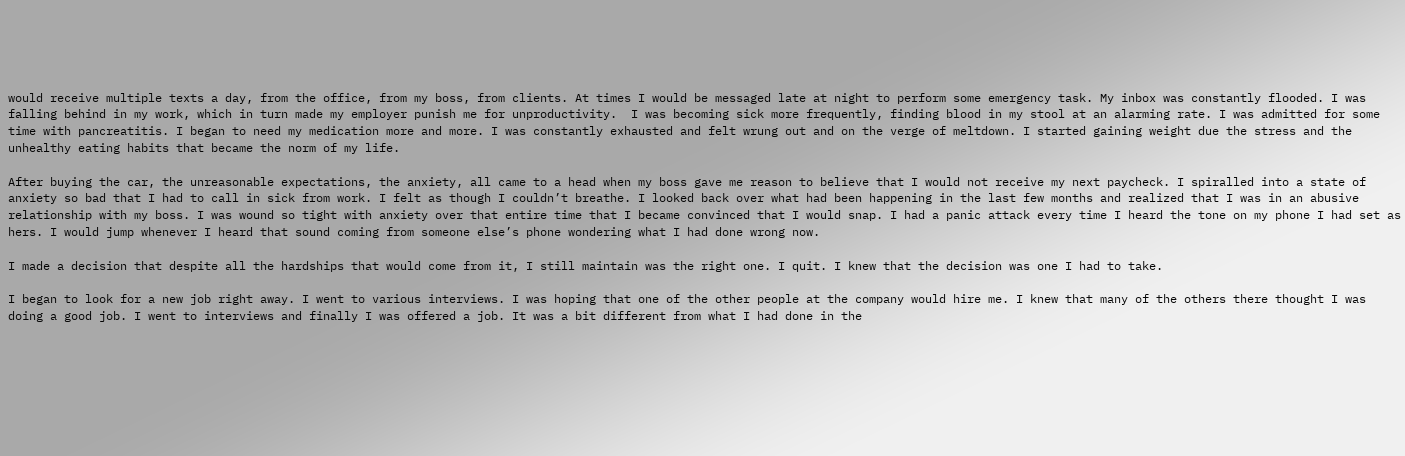would receive multiple texts a day, from the office, from my boss, from clients. At times I would be messaged late at night to perform some emergency task. My inbox was constantly flooded. I was falling behind in my work, which in turn made my employer punish me for unproductivity.  I was becoming sick more frequently, finding blood in my stool at an alarming rate. I was admitted for some time with pancreatitis. I began to need my medication more and more. I was constantly exhausted and felt wrung out and on the verge of meltdown. I started gaining weight due the stress and the unhealthy eating habits that became the norm of my life.

After buying the car, the unreasonable expectations, the anxiety, all came to a head when my boss gave me reason to believe that I would not receive my next paycheck. I spiralled into a state of anxiety so bad that I had to call in sick from work. I felt as though I couldn’t breathe. I looked back over what had been happening in the last few months and realized that I was in an abusive relationship with my boss. I was wound so tight with anxiety over that entire time that I became convinced that I would snap. I had a panic attack every time I heard the tone on my phone I had set as hers. I would jump whenever I heard that sound coming from someone else’s phone wondering what I had done wrong now.

I made a decision that despite all the hardships that would come from it, I still maintain was the right one. I quit. I knew that the decision was one I had to take.

I began to look for a new job right away. I went to various interviews. I was hoping that one of the other people at the company would hire me. I knew that many of the others there thought I was doing a good job. I went to interviews and finally I was offered a job. It was a bit different from what I had done in the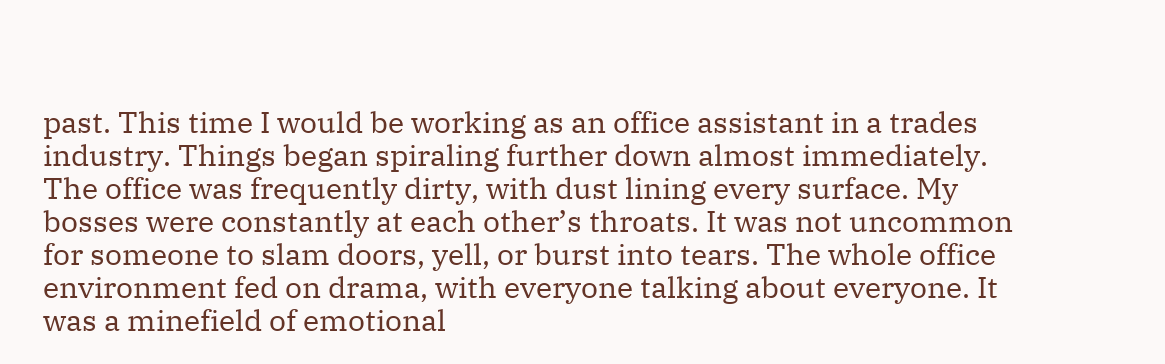past. This time I would be working as an office assistant in a trades industry. Things began spiraling further down almost immediately. The office was frequently dirty, with dust lining every surface. My bosses were constantly at each other’s throats. It was not uncommon for someone to slam doors, yell, or burst into tears. The whole office environment fed on drama, with everyone talking about everyone. It was a minefield of emotional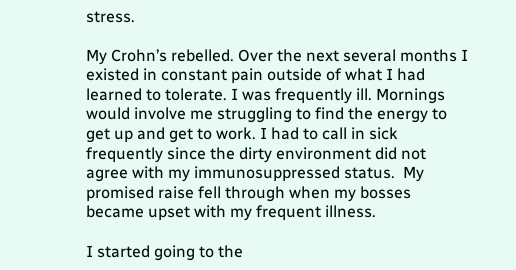stress.

My Crohn’s rebelled. Over the next several months I existed in constant pain outside of what I had learned to tolerate. I was frequently ill. Mornings would involve me struggling to find the energy to get up and get to work. I had to call in sick frequently since the dirty environment did not agree with my immunosuppressed status.  My promised raise fell through when my bosses became upset with my frequent illness.

I started going to the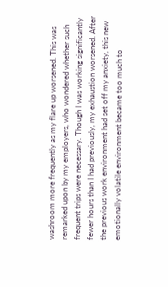washroom more frequently as my flare up worsened. This was remarked upon by my employers, who wondered whether such frequent trips were necessary. Though I was working significantly fewer hours than I had previously, my exhaustion worsened. After the previous work environment had set off my anxiety, this new emotionally volatile environment became too much to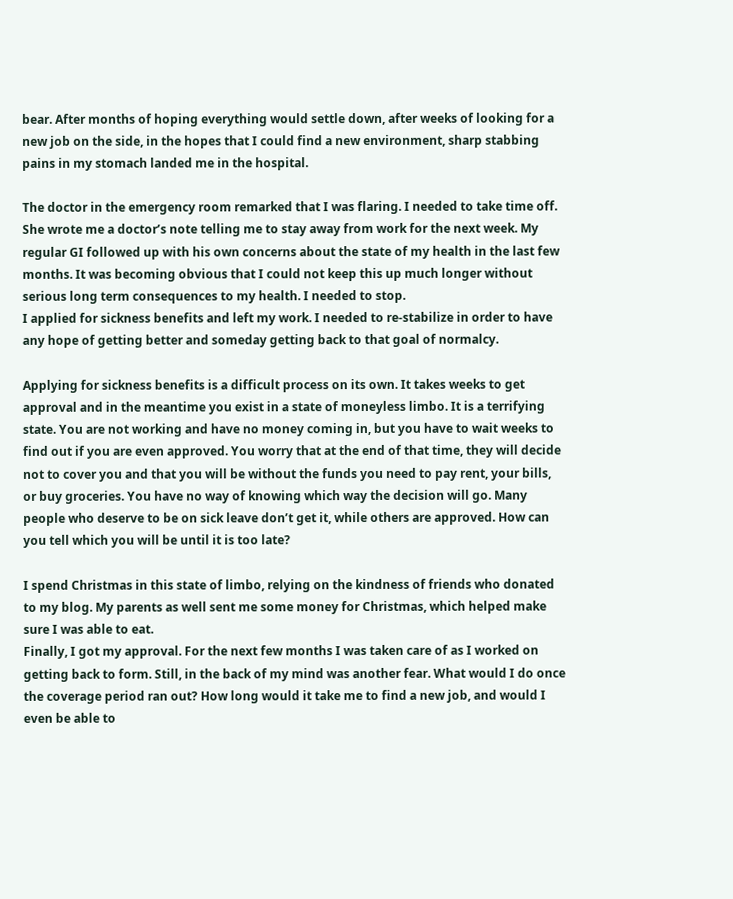bear. After months of hoping everything would settle down, after weeks of looking for a new job on the side, in the hopes that I could find a new environment, sharp stabbing pains in my stomach landed me in the hospital.

The doctor in the emergency room remarked that I was flaring. I needed to take time off. She wrote me a doctor’s note telling me to stay away from work for the next week. My regular GI followed up with his own concerns about the state of my health in the last few months. It was becoming obvious that I could not keep this up much longer without serious long term consequences to my health. I needed to stop.
I applied for sickness benefits and left my work. I needed to re-stabilize in order to have any hope of getting better and someday getting back to that goal of normalcy.

Applying for sickness benefits is a difficult process on its own. It takes weeks to get approval and in the meantime you exist in a state of moneyless limbo. It is a terrifying state. You are not working and have no money coming in, but you have to wait weeks to find out if you are even approved. You worry that at the end of that time, they will decide not to cover you and that you will be without the funds you need to pay rent, your bills, or buy groceries. You have no way of knowing which way the decision will go. Many people who deserve to be on sick leave don’t get it, while others are approved. How can you tell which you will be until it is too late?

I spend Christmas in this state of limbo, relying on the kindness of friends who donated to my blog. My parents as well sent me some money for Christmas, which helped make sure I was able to eat.
Finally, I got my approval. For the next few months I was taken care of as I worked on getting back to form. Still, in the back of my mind was another fear. What would I do once the coverage period ran out? How long would it take me to find a new job, and would I even be able to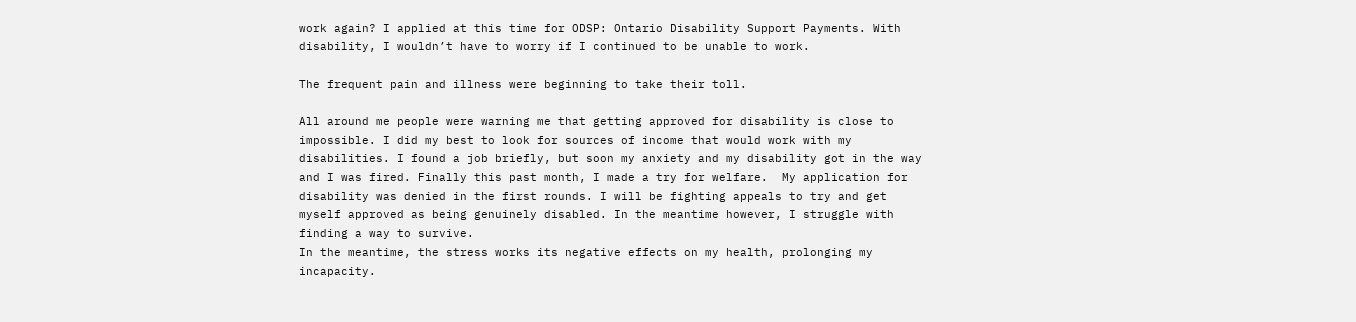work again? I applied at this time for ODSP: Ontario Disability Support Payments. With disability, I wouldn’t have to worry if I continued to be unable to work.

The frequent pain and illness were beginning to take their toll.

All around me people were warning me that getting approved for disability is close to impossible. I did my best to look for sources of income that would work with my disabilities. I found a job briefly, but soon my anxiety and my disability got in the way and I was fired. Finally this past month, I made a try for welfare.  My application for disability was denied in the first rounds. I will be fighting appeals to try and get myself approved as being genuinely disabled. In the meantime however, I struggle with finding a way to survive.
In the meantime, the stress works its negative effects on my health, prolonging my incapacity.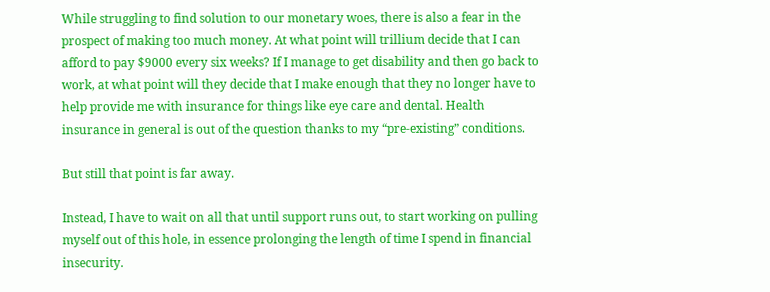While struggling to find solution to our monetary woes, there is also a fear in the prospect of making too much money. At what point will trillium decide that I can afford to pay $9000 every six weeks? If I manage to get disability and then go back to work, at what point will they decide that I make enough that they no longer have to help provide me with insurance for things like eye care and dental. Health insurance in general is out of the question thanks to my “pre-existing” conditions.

But still that point is far away.

Instead, I have to wait on all that until support runs out, to start working on pulling myself out of this hole, in essence prolonging the length of time I spend in financial insecurity.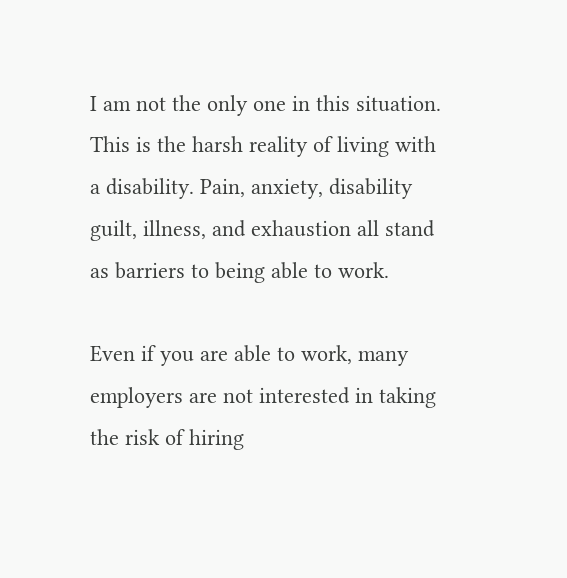I am not the only one in this situation. This is the harsh reality of living with a disability. Pain, anxiety, disability guilt, illness, and exhaustion all stand as barriers to being able to work.

Even if you are able to work, many employers are not interested in taking the risk of hiring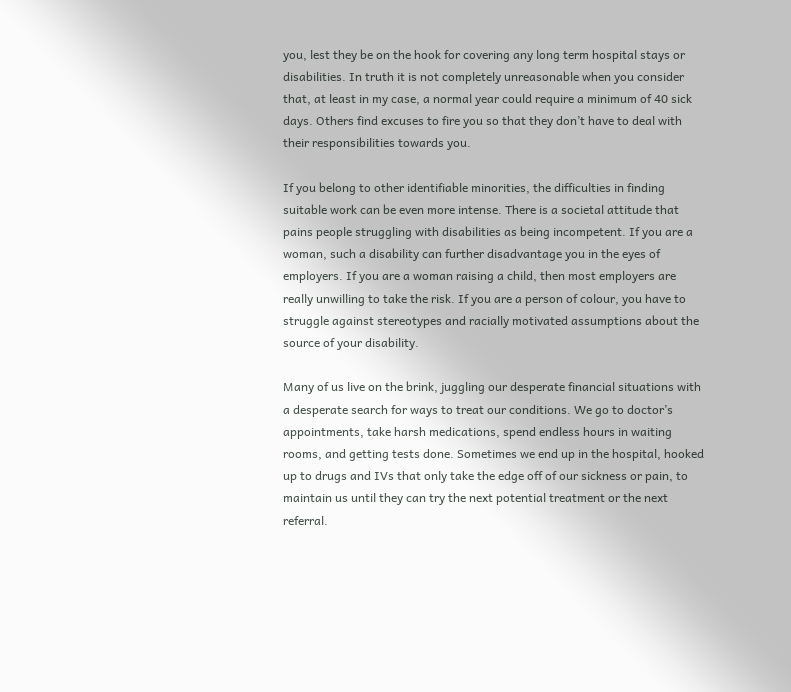you, lest they be on the hook for covering any long term hospital stays or disabilities. In truth it is not completely unreasonable when you consider that, at least in my case, a normal year could require a minimum of 40 sick days. Others find excuses to fire you so that they don’t have to deal with their responsibilities towards you.

If you belong to other identifiable minorities, the difficulties in finding suitable work can be even more intense. There is a societal attitude that pains people struggling with disabilities as being incompetent. If you are a woman, such a disability can further disadvantage you in the eyes of employers. If you are a woman raising a child, then most employers are really unwilling to take the risk. If you are a person of colour, you have to struggle against stereotypes and racially motivated assumptions about the source of your disability.

Many of us live on the brink, juggling our desperate financial situations with a desperate search for ways to treat our conditions. We go to doctor’s appointments, take harsh medications, spend endless hours in waiting rooms, and getting tests done. Sometimes we end up in the hospital, hooked up to drugs and IVs that only take the edge off of our sickness or pain, to maintain us until they can try the next potential treatment or the next referral.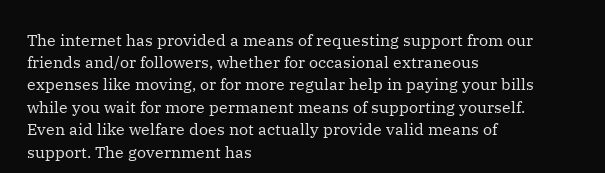The internet has provided a means of requesting support from our friends and/or followers, whether for occasional extraneous expenses like moving, or for more regular help in paying your bills while you wait for more permanent means of supporting yourself. Even aid like welfare does not actually provide valid means of support. The government has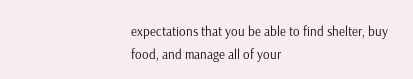expectations that you be able to find shelter, buy food, and manage all of your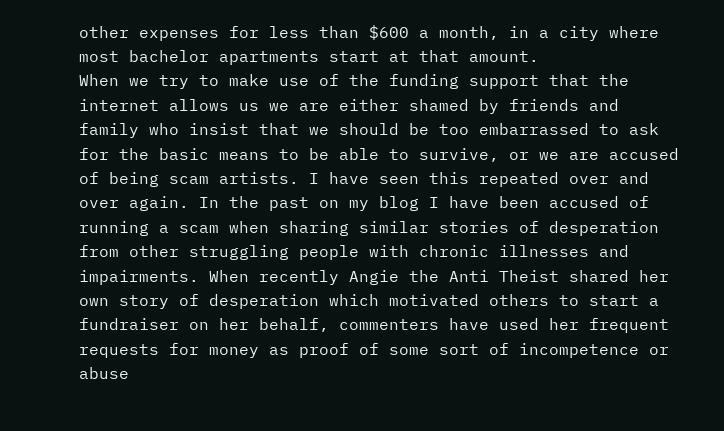other expenses for less than $600 a month, in a city where most bachelor apartments start at that amount.
When we try to make use of the funding support that the internet allows us we are either shamed by friends and family who insist that we should be too embarrassed to ask for the basic means to be able to survive, or we are accused of being scam artists. I have seen this repeated over and over again. In the past on my blog I have been accused of running a scam when sharing similar stories of desperation from other struggling people with chronic illnesses and impairments. When recently Angie the Anti Theist shared her own story of desperation which motivated others to start a fundraiser on her behalf, commenters have used her frequent requests for money as proof of some sort of incompetence or abuse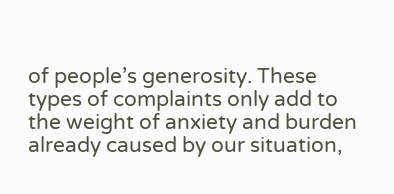of people’s generosity. These types of complaints only add to the weight of anxiety and burden already caused by our situation,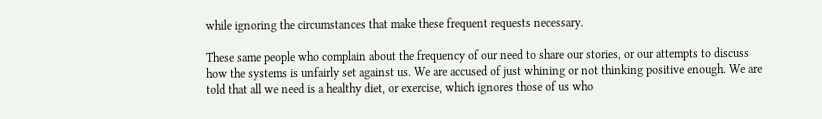while ignoring the circumstances that make these frequent requests necessary.

These same people who complain about the frequency of our need to share our stories, or our attempts to discuss how the systems is unfairly set against us. We are accused of just whining or not thinking positive enough. We are told that all we need is a healthy diet, or exercise, which ignores those of us who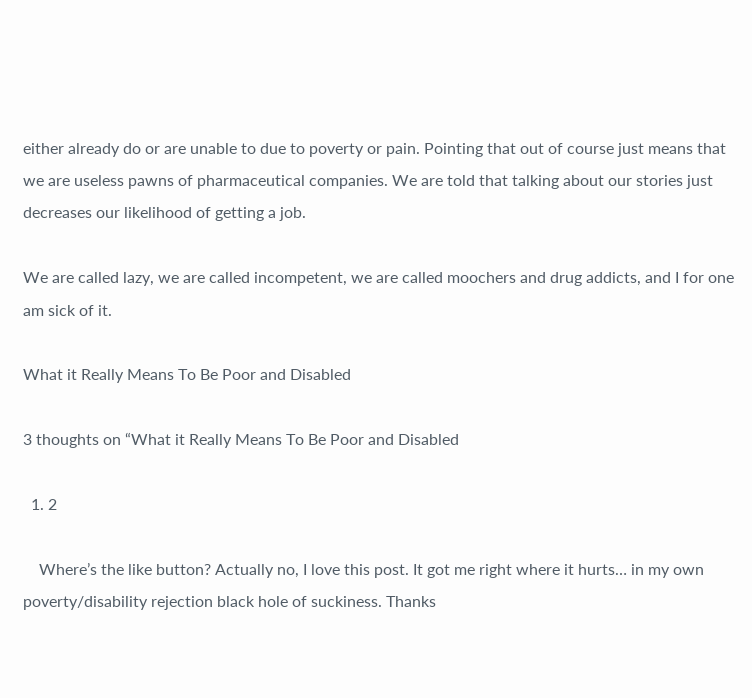either already do or are unable to due to poverty or pain. Pointing that out of course just means that we are useless pawns of pharmaceutical companies. We are told that talking about our stories just decreases our likelihood of getting a job.

We are called lazy, we are called incompetent, we are called moochers and drug addicts, and I for one am sick of it.

What it Really Means To Be Poor and Disabled

3 thoughts on “What it Really Means To Be Poor and Disabled

  1. 2

    Where’s the like button? Actually no, I love this post. It got me right where it hurts… in my own poverty/disability rejection black hole of suckiness. Thanks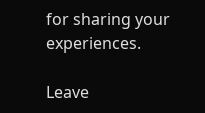for sharing your experiences.

Leave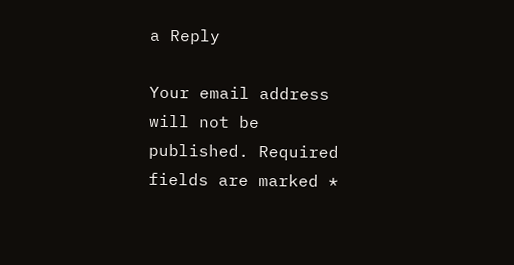a Reply

Your email address will not be published. Required fields are marked *